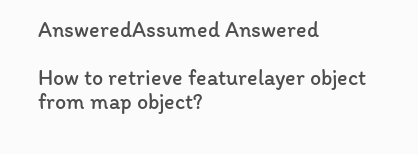AnsweredAssumed Answered

How to retrieve featurelayer object from map object?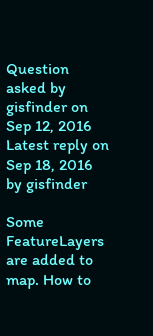Question asked by gisfinder on Sep 12, 2016
Latest reply on Sep 18, 2016 by gisfinder

Some FeatureLayers are added to map. How to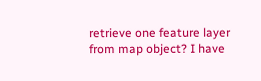retrieve one feature layer from map object? I have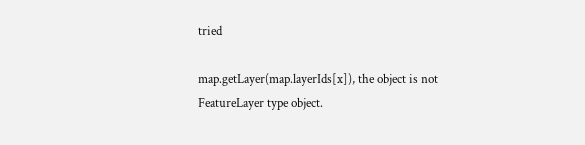tried

map.getLayer(map.layerIds[x]), the object is not FeatureLayer type object.